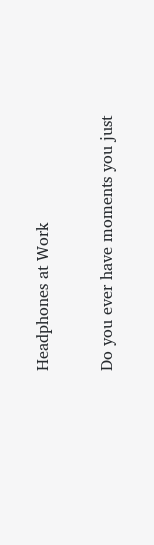Headphones at Work

Do you ever have moments you just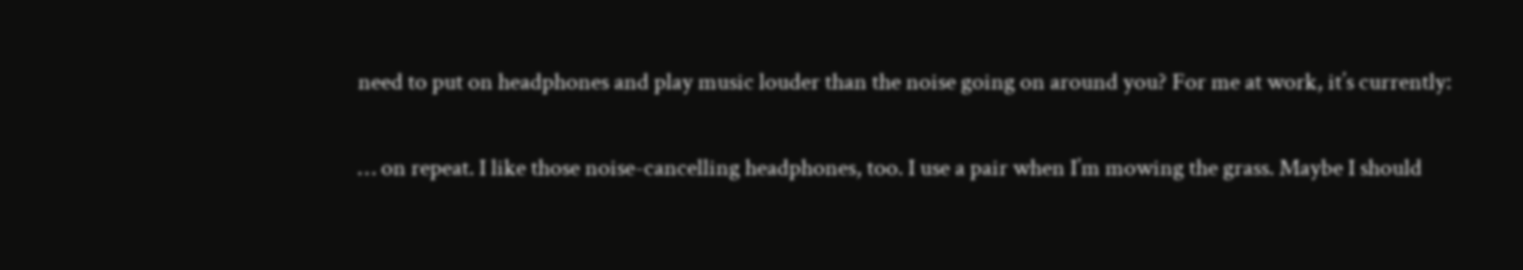need to put on headphones and play music louder than the noise going on around you? For me at work, it’s currently:

… on repeat. I like those noise-cancelling headphones, too. I use a pair when I’m mowing the grass. Maybe I should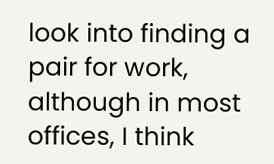look into finding a pair for work, although in most offices, I think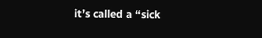it’s called a “sick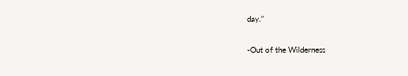day.”

-Out of the Wilderness